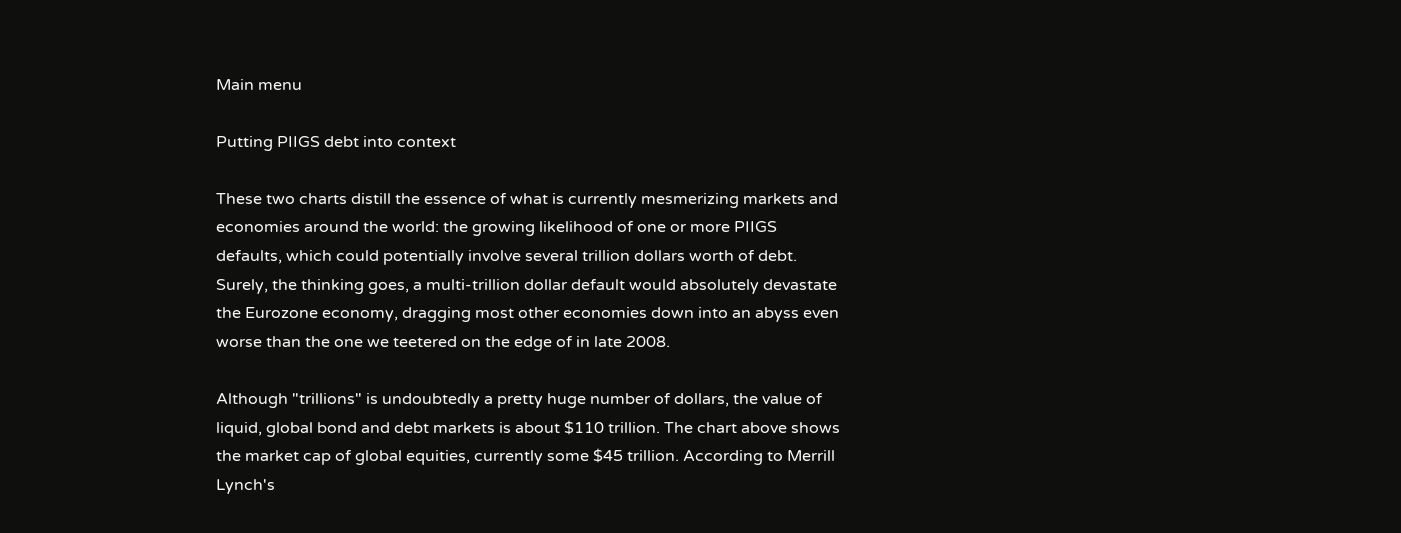Main menu

Putting PIIGS debt into context

These two charts distill the essence of what is currently mesmerizing markets and economies around the world: the growing likelihood of one or more PIIGS defaults, which could potentially involve several trillion dollars worth of debt. Surely, the thinking goes, a multi-trillion dollar default would absolutely devastate the Eurozone economy, dragging most other economies down into an abyss even worse than the one we teetered on the edge of in late 2008.

Although "trillions" is undoubtedly a pretty huge number of dollars, the value of liquid, global bond and debt markets is about $110 trillion. The chart above shows the market cap of global equities, currently some $45 trillion. According to Merrill Lynch's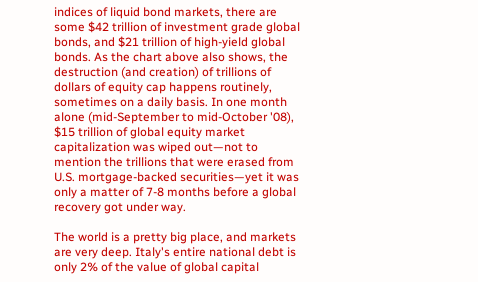indices of liquid bond markets, there are some $42 trillion of investment grade global bonds, and $21 trillion of high-yield global bonds. As the chart above also shows, the destruction (and creation) of trillions of dollars of equity cap happens routinely, sometimes on a daily basis. In one month alone (mid-September to mid-October '08), $15 trillion of global equity market capitalization was wiped out—not to mention the trillions that were erased from U.S. mortgage-backed securities—yet it was only a matter of 7-8 months before a global recovery got under way.

The world is a pretty big place, and markets are very deep. Italy's entire national debt is only 2% of the value of global capital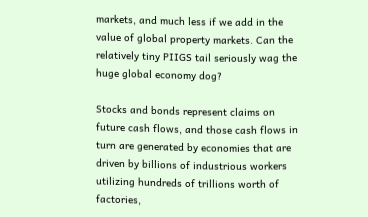markets, and much less if we add in the value of global property markets. Can the relatively tiny PIIGS tail seriously wag the huge global economy dog?

Stocks and bonds represent claims on future cash flows, and those cash flows in turn are generated by economies that are driven by billions of industrious workers utilizing hundreds of trillions worth of factories,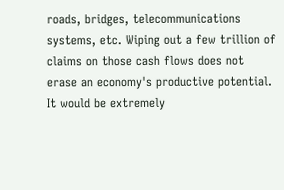roads, bridges, telecommunications systems, etc. Wiping out a few trillion of claims on those cash flows does not erase an economy's productive potential. It would be extremely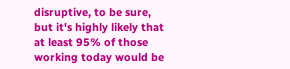disruptive, to be sure, but it's highly likely that at least 95% of those working today would be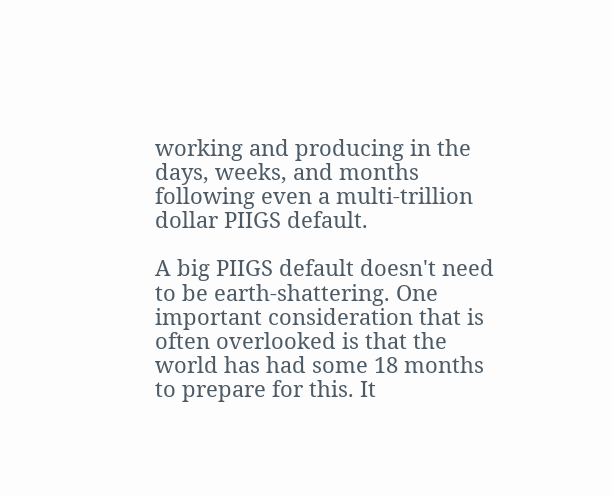working and producing in the days, weeks, and months following even a multi-trillion dollar PIIGS default.

A big PIIGS default doesn't need to be earth-shattering. One important consideration that is often overlooked is that the world has had some 18 months to prepare for this. It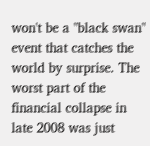won't be a "black swan" event that catches the world by surprise. The worst part of the financial collapse in late 2008 was just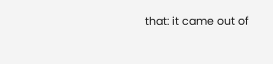that: it came out of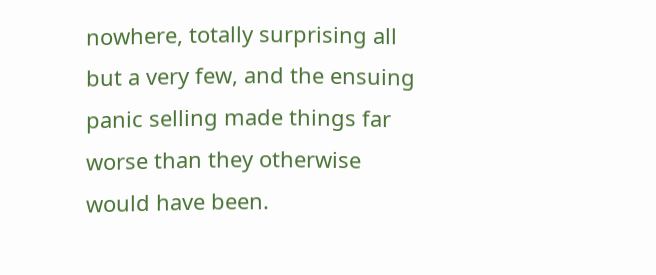nowhere, totally surprising all but a very few, and the ensuing panic selling made things far worse than they otherwise would have been.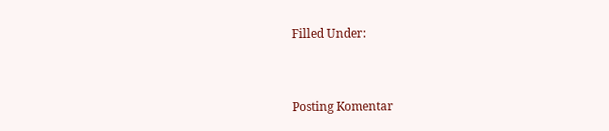Filled Under:


Posting Komentar